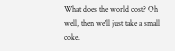What does the world cost? Oh well, then we'll just take a small coke.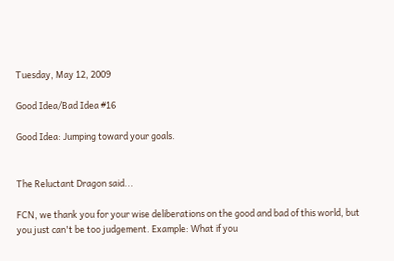Tuesday, May 12, 2009

Good Idea/Bad Idea #16

Good Idea: Jumping toward your goals.


The Reluctant Dragon said...

FCN, we thank you for your wise deliberations on the good and bad of this world, but you just can't be too judgement. Example: What if you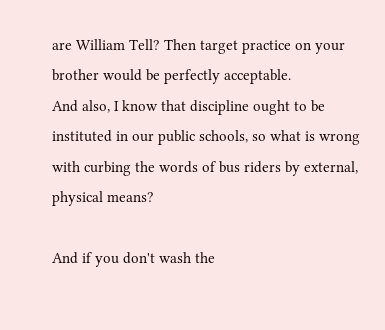are William Tell? Then target practice on your brother would be perfectly acceptable.
And also, I know that discipline ought to be instituted in our public schools, so what is wrong with curbing the words of bus riders by external, physical means?

And if you don't wash the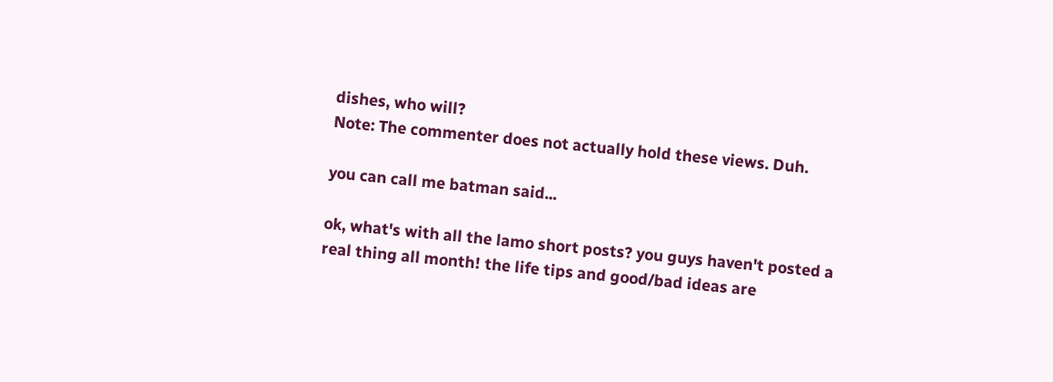dishes, who will?
Note: The commenter does not actually hold these views. Duh.

you can call me batman said...

ok, what's with all the lamo short posts? you guys haven't posted a real thing all month! the life tips and good/bad ideas are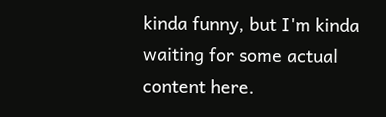kinda funny, but I'm kinda waiting for some actual content here.